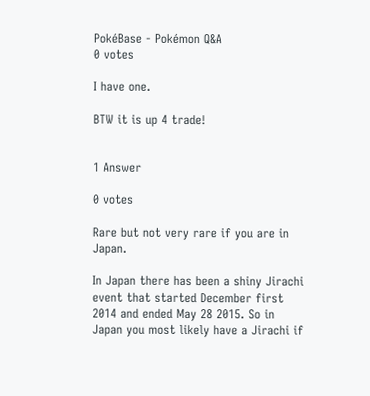PokéBase - Pokémon Q&A
0 votes

I have one.

BTW it is up 4 trade!


1 Answer

0 votes

Rare but not very rare if you are in Japan.

In Japan there has been a shiny Jirachi event that started December first 2014 and ended May 28 2015. So in Japan you most likely have a Jirachi if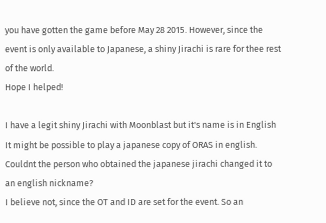you have gotten the game before May 28 2015. However, since the event is only available to Japanese, a shiny Jirachi is rare for thee rest of the world.
Hope I helped!

I have a legit shiny Jirachi with Moonblast but it's name is in English
It might be possible to play a japanese copy of ORAS in english.
Couldnt the person who obtained the japanese jirachi changed it to an english nickname?
I believe not, since the OT and ID are set for the event. So an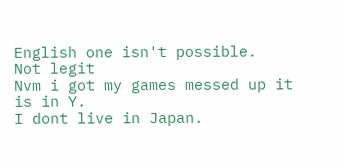English one isn't possible.
Not legit
Nvm i got my games messed up it is in Y.
I dont live in Japan.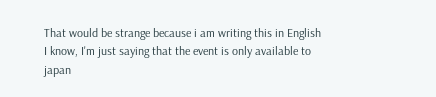That would be strange because i am writing this in English
I know, I'm just saying that the event is only available to japan